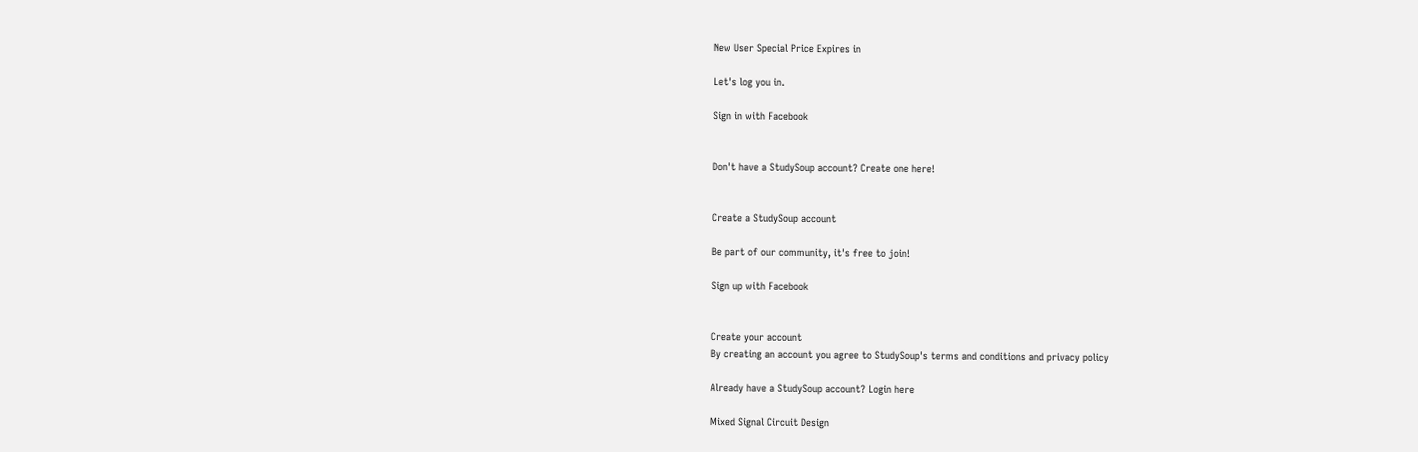New User Special Price Expires in

Let's log you in.

Sign in with Facebook


Don't have a StudySoup account? Create one here!


Create a StudySoup account

Be part of our community, it's free to join!

Sign up with Facebook


Create your account
By creating an account you agree to StudySoup's terms and conditions and privacy policy

Already have a StudySoup account? Login here

Mixed Signal Circuit Design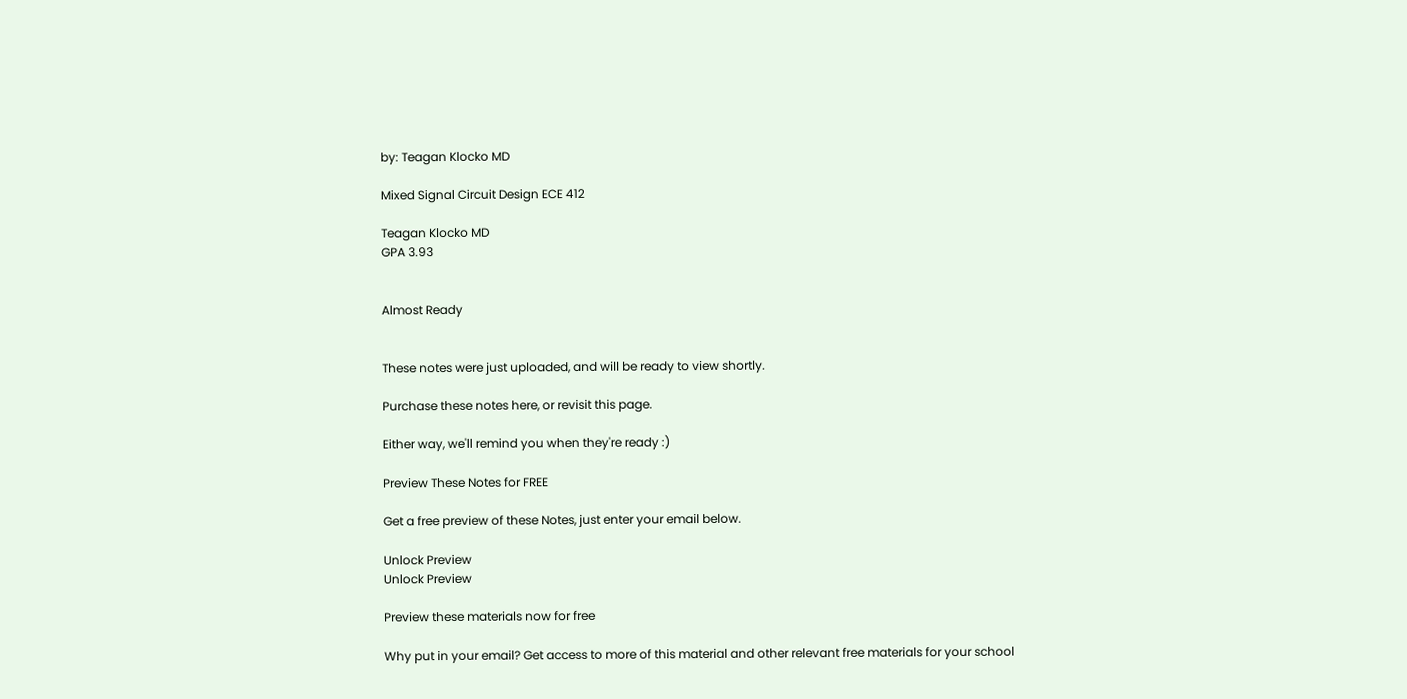by: Teagan Klocko MD

Mixed Signal Circuit Design ECE 412

Teagan Klocko MD
GPA 3.93


Almost Ready


These notes were just uploaded, and will be ready to view shortly.

Purchase these notes here, or revisit this page.

Either way, we'll remind you when they're ready :)

Preview These Notes for FREE

Get a free preview of these Notes, just enter your email below.

Unlock Preview
Unlock Preview

Preview these materials now for free

Why put in your email? Get access to more of this material and other relevant free materials for your school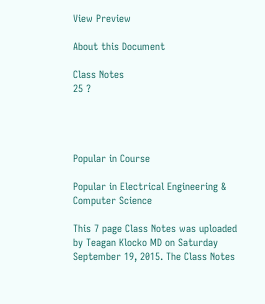View Preview

About this Document

Class Notes
25 ?




Popular in Course

Popular in Electrical Engineering & Computer Science

This 7 page Class Notes was uploaded by Teagan Klocko MD on Saturday September 19, 2015. The Class Notes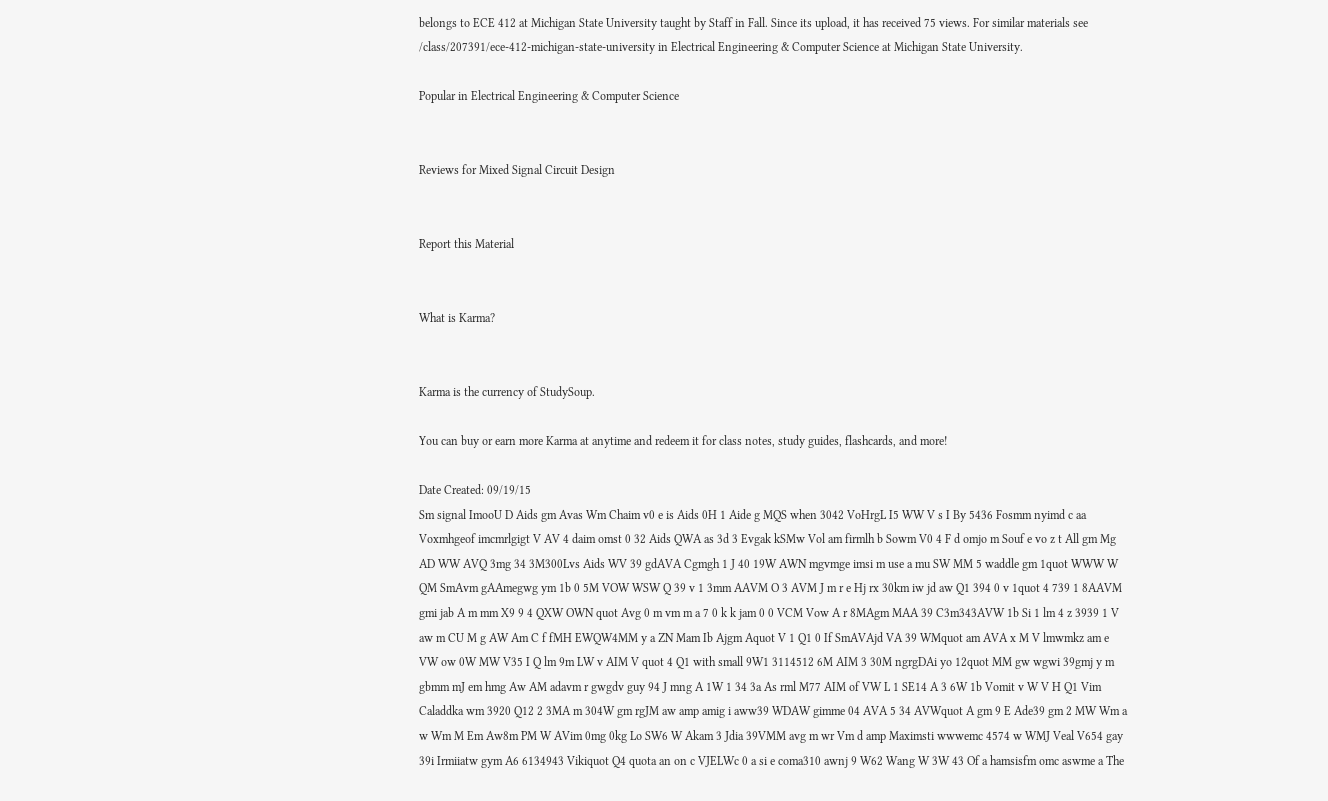belongs to ECE 412 at Michigan State University taught by Staff in Fall. Since its upload, it has received 75 views. For similar materials see /class/207391/ece-412-michigan-state-university in Electrical Engineering & Computer Science at Michigan State University.

Popular in Electrical Engineering & Computer Science


Reviews for Mixed Signal Circuit Design


Report this Material


What is Karma?


Karma is the currency of StudySoup.

You can buy or earn more Karma at anytime and redeem it for class notes, study guides, flashcards, and more!

Date Created: 09/19/15
Sm signal ImooU D Aids gm Avas Wm Chaim v0 e is Aids 0H 1 Aide g MQS when 3042 VoHrgL I5 WW V s I By 5436 Fosmm nyimd c aa Voxmhgeof imcmrlgigt V AV 4 daim omst 0 32 Aids QWA as 3d 3 Evgak kSMw Vol am firmlh b Sowm V0 4 F d omjo m Souf e vo z t All gm Mg AD WW AVQ 3mg 34 3M300Lvs Aids WV 39 gdAVA Cgmgh 1 J 40 19W AWN mgvmge imsi m use a mu SW MM 5 waddle gm 1quot WWW W QM SmAvm gAAmegwg ym 1b 0 5M VOW WSW Q 39 v 1 3mm AAVM O 3 AVM J m r e Hj rx 30km iw jd aw Q1 394 0 v 1quot 4 739 1 8AAVM gmi jab A m mm X9 9 4 QXW OWN quot Avg 0 m vm m a 7 0 k k jam 0 0 VCM Vow A r 8MAgm MAA 39 C3m343AVW 1b Si 1 lm 4 z 3939 1 V aw m CU M g AW Am C f fMH EWQW4MM y a ZN Mam Ib Ajgm Aquot V 1 Q1 0 If SmAVAjd VA 39 WMquot am AVA x M V lmwmkz am e VW ow 0W MW V35 I Q lm 9m LW v AIM V quot 4 Q1 with small 9W1 3114512 6M AIM 3 30M ngrgDAi yo 12quot MM gw wgwi 39gmj y m gbmm mJ em hmg Aw AM adavm r gwgdv guy 94 J mng A 1W 1 34 3a As rml M77 AIM of VW L 1 SE14 A 3 6W 1b Vomit v W V H Q1 Vim Caladdka wm 3920 Q12 2 3MA m 304W gm rgJM aw amp amig i aww39 WDAW gimme 04 AVA 5 34 AVWquot A gm 9 E Ade39 gm 2 MW Wm a w Wm M Em Aw8m PM W AVim 0mg 0kg Lo SW6 W Akam 3 Jdia 39VMM avg m wr Vm d amp Maximsti wwwemc 4574 w WMJ Veal V654 gay 39i Irmiiatw gym A6 6134943 Vikiquot Q4 quota an on c VJELWc 0 a si e coma310 awnj 9 W62 Wang W 3W 43 Of a hamsisfm omc aswme a The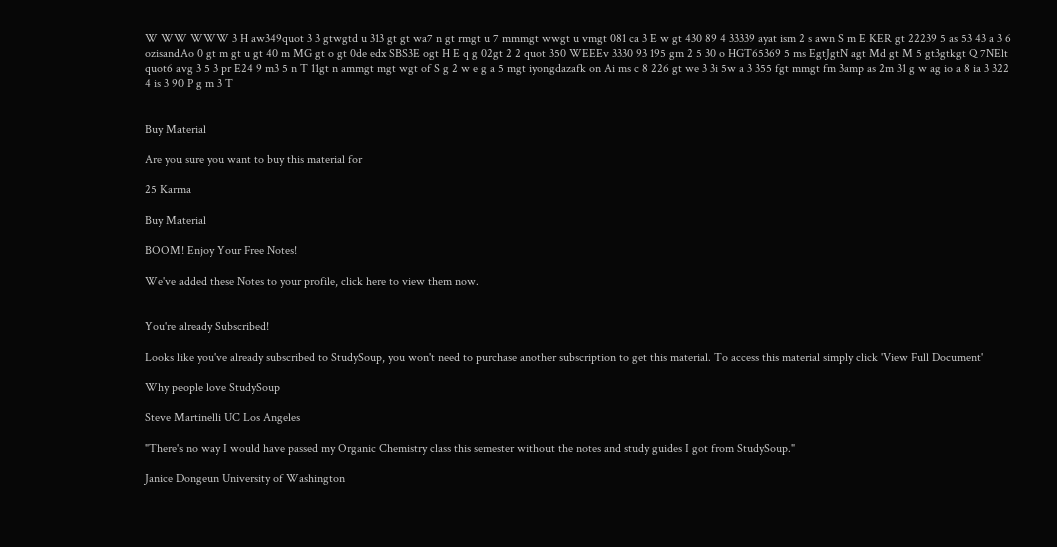W WW WWW 3 H aw349quot 3 3 gtwgtd u 313 gt gt wa7 n gt rmgt u 7 mmmgt wwgt u vmgt 081 ca 3 E w gt 430 89 4 33339 ayat ism 2 s awn S m E KER gt 22239 5 as 53 43 a 3 6 ozisandAo 0 gt m gt u gt 40 m MG gt o gt 0de edx SBS3E ogt H E q g 02gt 2 2 quot 350 WEEEv 3330 93 195 gm 2 5 30 o HGT65369 5 ms EgtJgtN agt Md gt M 5 gt3gtkgt Q 7NElt quot6 avg 3 5 3 pr E24 9 m3 5 n T 11gt n ammgt mgt wgt of S g 2 w e g a 5 mgt iyongdazafk on Ai ms c 8 226 gt we 3 3i 5w a 3 355 fgt mmgt fm 3amp as 2m 31 g w ag io a 8 ia 3 322 4 is 3 90 P g m 3 T


Buy Material

Are you sure you want to buy this material for

25 Karma

Buy Material

BOOM! Enjoy Your Free Notes!

We've added these Notes to your profile, click here to view them now.


You're already Subscribed!

Looks like you've already subscribed to StudySoup, you won't need to purchase another subscription to get this material. To access this material simply click 'View Full Document'

Why people love StudySoup

Steve Martinelli UC Los Angeles

"There's no way I would have passed my Organic Chemistry class this semester without the notes and study guides I got from StudySoup."

Janice Dongeun University of Washington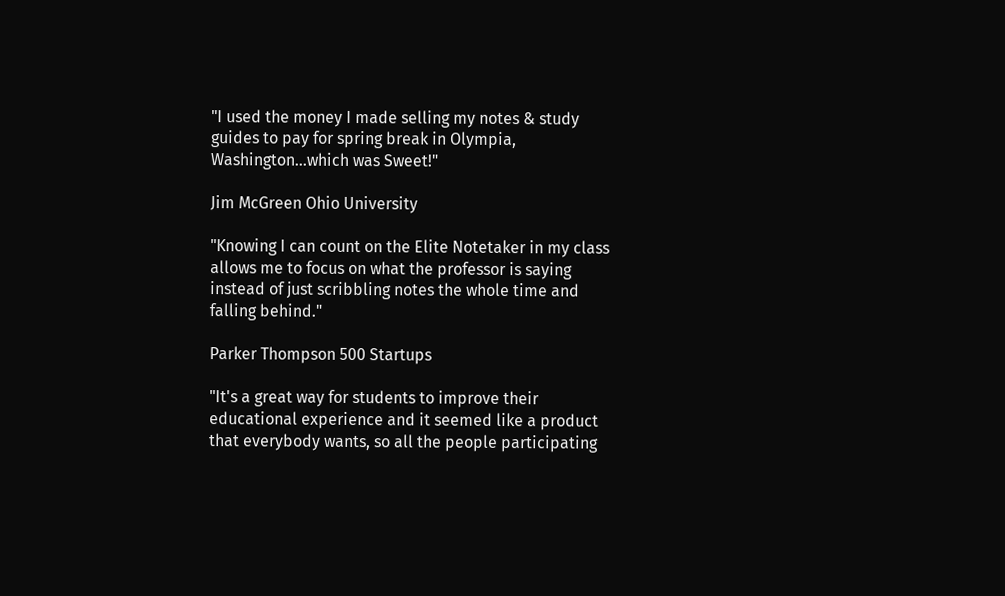"I used the money I made selling my notes & study guides to pay for spring break in Olympia, Washington...which was Sweet!"

Jim McGreen Ohio University

"Knowing I can count on the Elite Notetaker in my class allows me to focus on what the professor is saying instead of just scribbling notes the whole time and falling behind."

Parker Thompson 500 Startups

"It's a great way for students to improve their educational experience and it seemed like a product that everybody wants, so all the people participating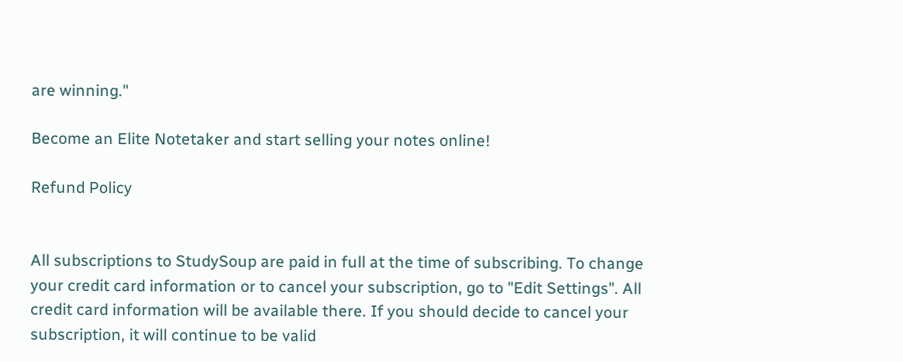are winning."

Become an Elite Notetaker and start selling your notes online!

Refund Policy


All subscriptions to StudySoup are paid in full at the time of subscribing. To change your credit card information or to cancel your subscription, go to "Edit Settings". All credit card information will be available there. If you should decide to cancel your subscription, it will continue to be valid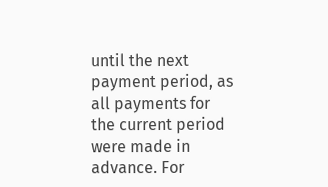until the next payment period, as all payments for the current period were made in advance. For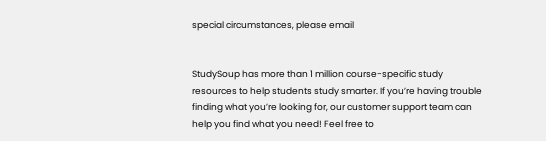special circumstances, please email


StudySoup has more than 1 million course-specific study resources to help students study smarter. If you’re having trouble finding what you’re looking for, our customer support team can help you find what you need! Feel free to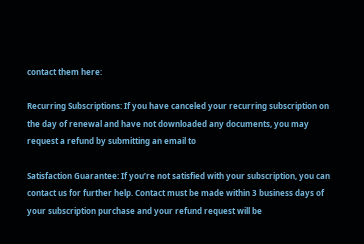contact them here:

Recurring Subscriptions: If you have canceled your recurring subscription on the day of renewal and have not downloaded any documents, you may request a refund by submitting an email to

Satisfaction Guarantee: If you’re not satisfied with your subscription, you can contact us for further help. Contact must be made within 3 business days of your subscription purchase and your refund request will be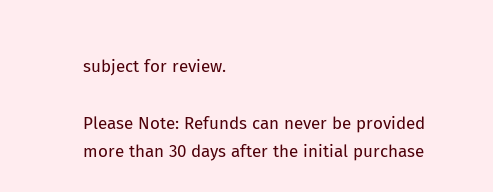subject for review.

Please Note: Refunds can never be provided more than 30 days after the initial purchase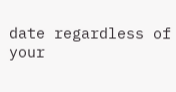date regardless of your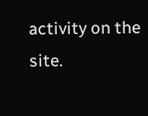activity on the site.